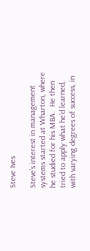Steve Ives

Steve’s interest in management systems started at Wharton, where he studied for his MBA.  He then tried to apply what he’d learned, with varying degrees of success, in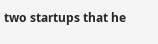two startups that he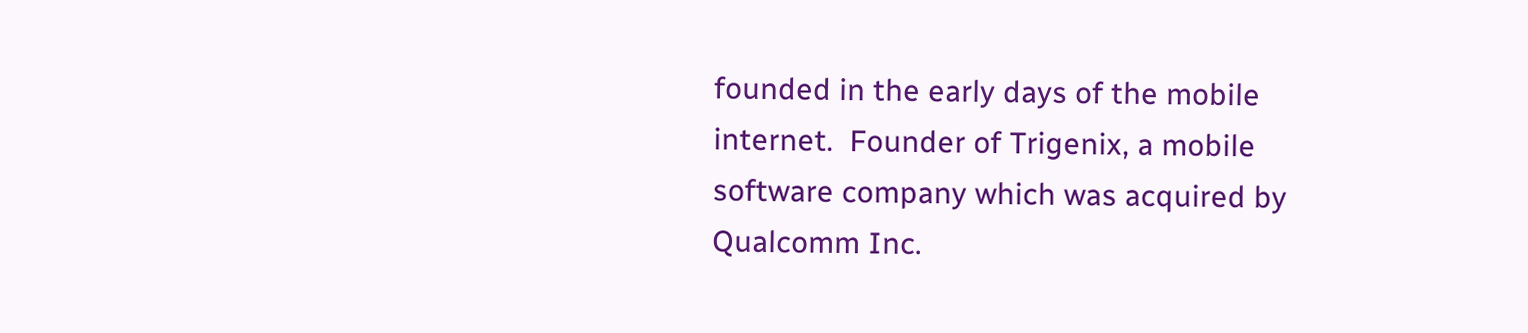founded in the early days of the mobile internet.  Founder of Trigenix, a mobile software company which was acquired by Qualcomm Inc.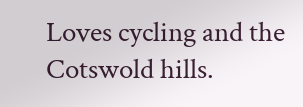Loves cycling and the Cotswold hills.